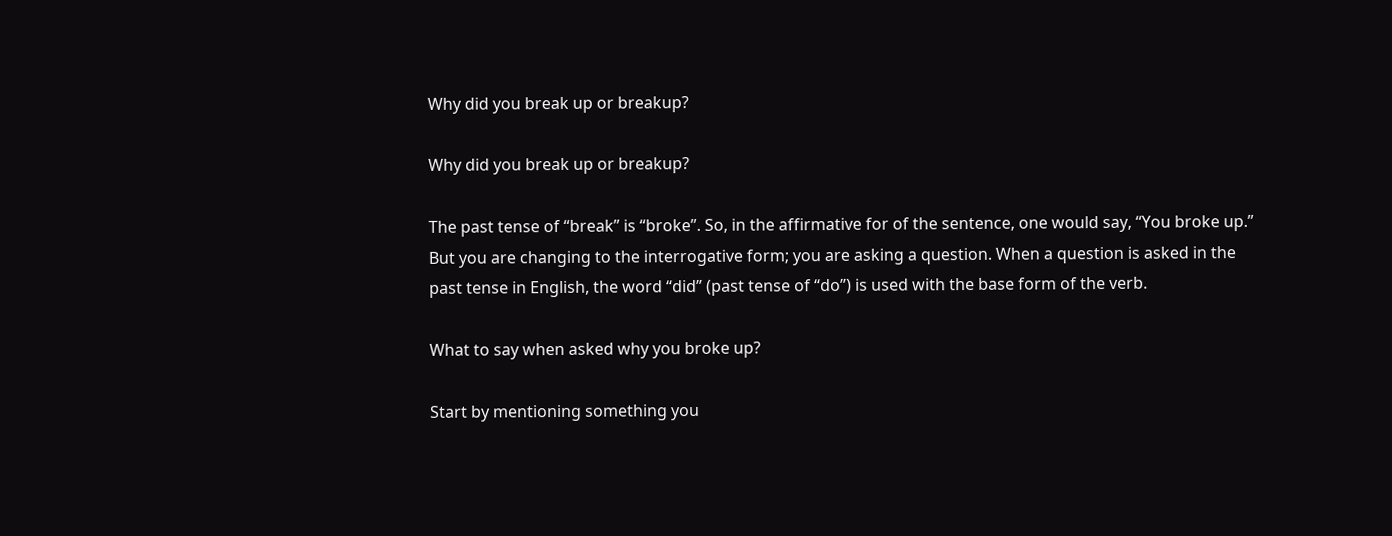Why did you break up or breakup?

Why did you break up or breakup?

The past tense of “break” is “broke”. So, in the affirmative for of the sentence, one would say, “You broke up.” But you are changing to the interrogative form; you are asking a question. When a question is asked in the past tense in English, the word “did” (past tense of “do”) is used with the base form of the verb.

What to say when asked why you broke up?

Start by mentioning something you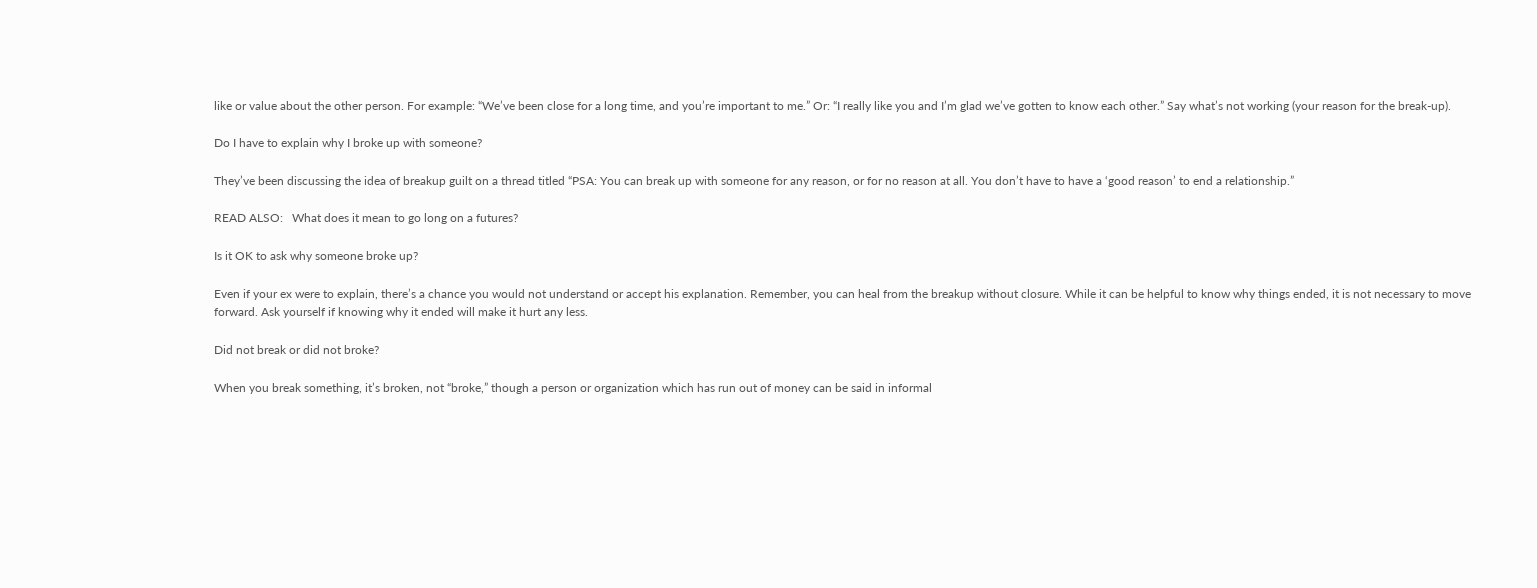like or value about the other person. For example: “We’ve been close for a long time, and you’re important to me.” Or: “I really like you and I’m glad we’ve gotten to know each other.” Say what’s not working (your reason for the break-up).

Do I have to explain why I broke up with someone?

They’ve been discussing the idea of breakup guilt on a thread titled “PSA: You can break up with someone for any reason, or for no reason at all. You don’t have to have a ‘good reason’ to end a relationship.”

READ ALSO:   What does it mean to go long on a futures?

Is it OK to ask why someone broke up?

Even if your ex were to explain, there’s a chance you would not understand or accept his explanation. Remember, you can heal from the breakup without closure. While it can be helpful to know why things ended, it is not necessary to move forward. Ask yourself if knowing why it ended will make it hurt any less.

Did not break or did not broke?

When you break something, it’s broken, not “broke,” though a person or organization which has run out of money can be said in informal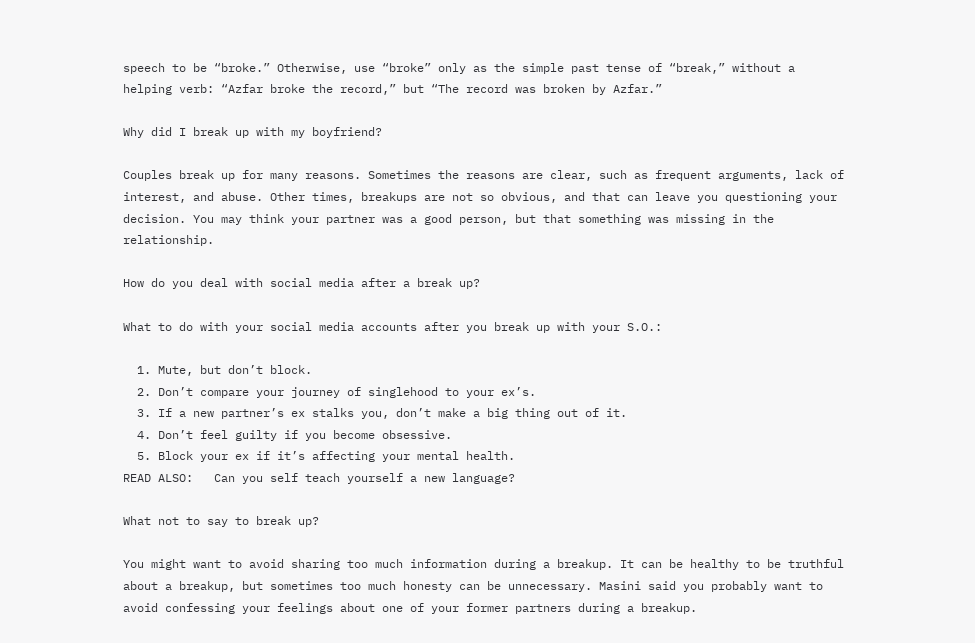speech to be “broke.” Otherwise, use “broke” only as the simple past tense of “break,” without a helping verb: “Azfar broke the record,” but “The record was broken by Azfar.”

Why did I break up with my boyfriend?

Couples break up for many reasons. Sometimes the reasons are clear, such as frequent arguments, lack of interest, and abuse. Other times, breakups are not so obvious, and that can leave you questioning your decision. You may think your partner was a good person, but that something was missing in the relationship.

How do you deal with social media after a break up?

What to do with your social media accounts after you break up with your S.O.:

  1. Mute, but don’t block.
  2. Don’t compare your journey of singlehood to your ex’s.
  3. If a new partner’s ex stalks you, don’t make a big thing out of it.
  4. Don’t feel guilty if you become obsessive.
  5. Block your ex if it’s affecting your mental health.
READ ALSO:   Can you self teach yourself a new language?

What not to say to break up?

You might want to avoid sharing too much information during a breakup. It can be healthy to be truthful about a breakup, but sometimes too much honesty can be unnecessary. Masini said you probably want to avoid confessing your feelings about one of your former partners during a breakup.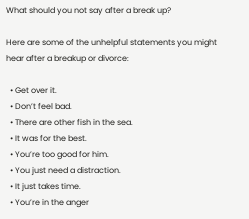What should you not say after a break up?

Here are some of the unhelpful statements you might hear after a breakup or divorce:

  • Get over it.
  • Don’t feel bad.
  • There are other fish in the sea.
  • It was for the best.
  • You’re too good for him.
  • You just need a distraction.
  • It just takes time.
  • You’re in the anger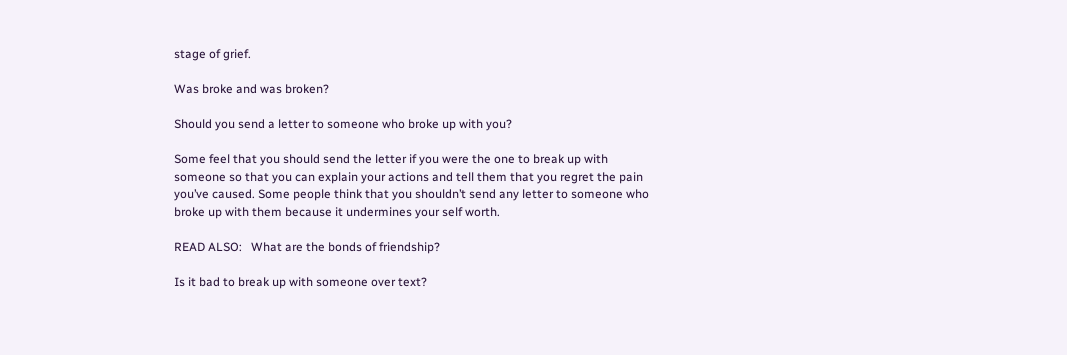stage of grief.

Was broke and was broken?

Should you send a letter to someone who broke up with you?

Some feel that you should send the letter if you were the one to break up with someone so that you can explain your actions and tell them that you regret the pain you’ve caused. Some people think that you shouldn’t send any letter to someone who broke up with them because it undermines your self worth.

READ ALSO:   What are the bonds of friendship?

Is it bad to break up with someone over text?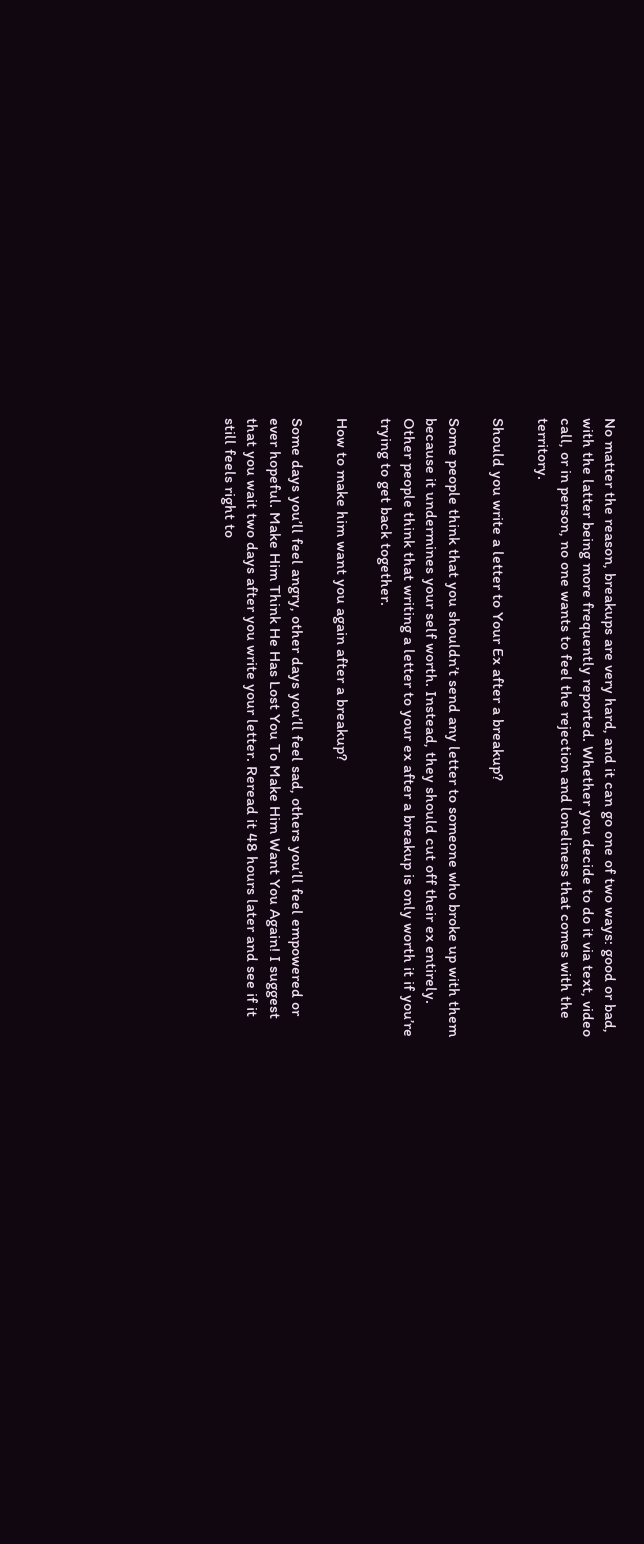No matter the reason, breakups are very hard, and it can go one of two ways: good or bad, with the latter being more frequently reported. Whether you decide to do it via text, video call, or in person, no one wants to feel the rejection and loneliness that comes with the territory.

Should you write a letter to Your Ex after a breakup?

Some people think that you shouldn’t send any letter to someone who broke up with them because it undermines your self worth. Instead, they should cut off their ex entirely. Other people think that writing a letter to your ex after a breakup is only worth it if you’re trying to get back together.

How to make him want you again after a breakup?

Some days you’ll feel angry, other days you’ll feel sad, others you’ll feel empowered or ever hopeful. Make Him Think He Has Lost You To Make Him Want You Again! I suggest that you wait two days after you write your letter. Reread it 48 hours later and see if it still feels right to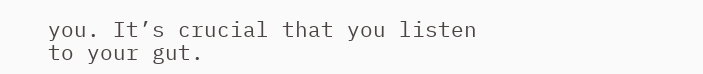you. It’s crucial that you listen to your gut.